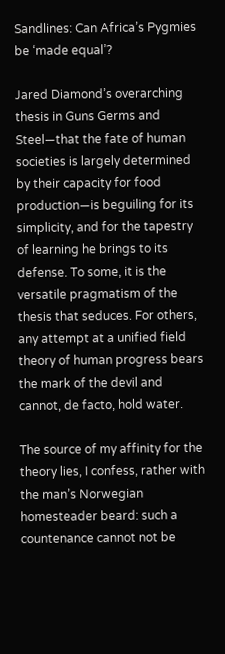Sandlines: Can Africa’s Pygmies be ‘made equal’?

Jared Diamond’s overarching thesis in Guns Germs and Steel—that the fate of human societies is largely determined by their capacity for food production—is beguiling for its simplicity, and for the tapestry of learning he brings to its defense. To some, it is the versatile pragmatism of the thesis that seduces. For others, any attempt at a unified field theory of human progress bears the mark of the devil and cannot, de facto, hold water.

The source of my affinity for the theory lies, I confess, rather with the man’s Norwegian homesteader beard: such a countenance cannot not be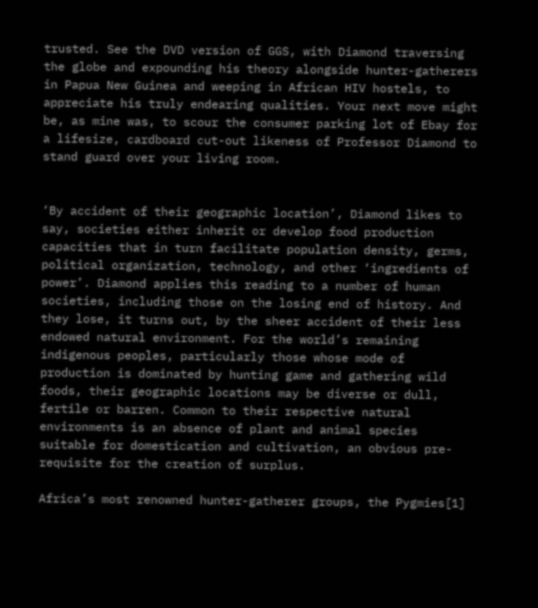trusted. See the DVD version of GGS, with Diamond traversing the globe and expounding his theory alongside hunter-gatherers in Papua New Guinea and weeping in African HIV hostels, to appreciate his truly endearing qualities. Your next move might be, as mine was, to scour the consumer parking lot of Ebay for a lifesize, cardboard cut-out likeness of Professor Diamond to stand guard over your living room.


‘By accident of their geographic location’, Diamond likes to say, societies either inherit or develop food production capacities that in turn facilitate population density, germs, political organization, technology, and other ‘ingredients of power’. Diamond applies this reading to a number of human societies, including those on the losing end of history. And they lose, it turns out, by the sheer accident of their less endowed natural environment. For the world’s remaining indigenous peoples, particularly those whose mode of production is dominated by hunting game and gathering wild foods, their geographic locations may be diverse or dull, fertile or barren. Common to their respective natural environments is an absence of plant and animal species suitable for domestication and cultivation, an obvious pre-requisite for the creation of surplus.

Africa’s most renowned hunter-gatherer groups, the Pygmies[1]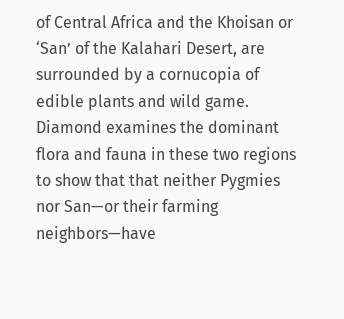of Central Africa and the Khoisan or ‘San’ of the Kalahari Desert, are surrounded by a cornucopia of edible plants and wild game. Diamond examines the dominant flora and fauna in these two regions to show that that neither Pygmies nor San—or their farming neighbors—have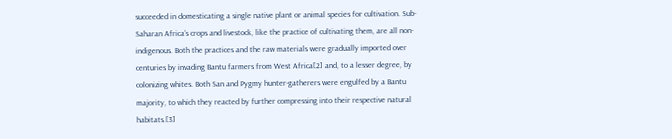succeeded in domesticating a single native plant or animal species for cultivation. Sub-Saharan Africa’s crops and livestock, like the practice of cultivating them, are all non-indigenous. Both the practices and the raw materials were gradually imported over centuries by invading Bantu farmers from West Africa[2] and, to a lesser degree, by colonizing whites. Both San and Pygmy hunter-gatherers were engulfed by a Bantu majority, to which they reacted by further compressing into their respective natural habitats.[3]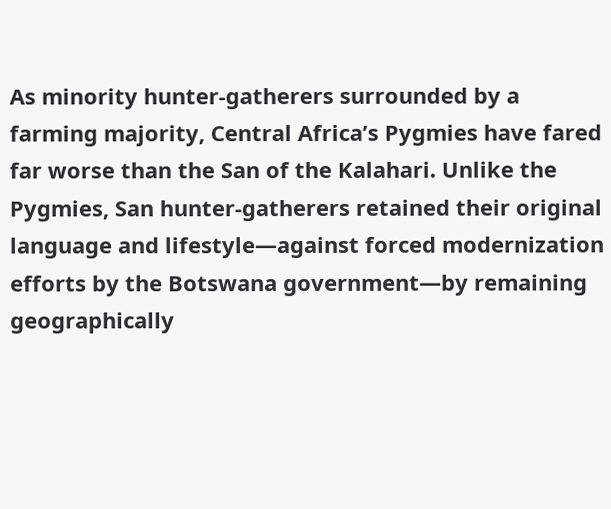As minority hunter-gatherers surrounded by a farming majority, Central Africa’s Pygmies have fared far worse than the San of the Kalahari. Unlike the Pygmies, San hunter-gatherers retained their original language and lifestyle—against forced modernization efforts by the Botswana government—by remaining geographically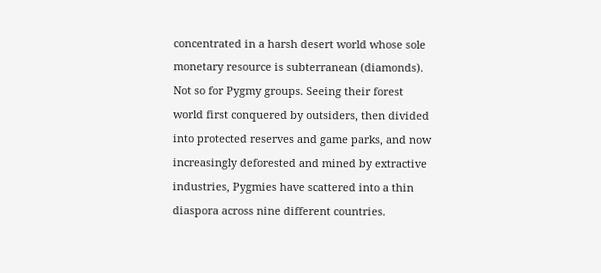concentrated in a harsh desert world whose sole monetary resource is subterranean (diamonds). Not so for Pygmy groups. Seeing their forest world first conquered by outsiders, then divided into protected reserves and game parks, and now increasingly deforested and mined by extractive industries, Pygmies have scattered into a thin diaspora across nine different countries.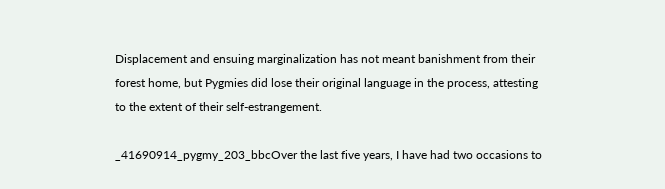Displacement and ensuing marginalization has not meant banishment from their forest home, but Pygmies did lose their original language in the process, attesting to the extent of their self-estrangement.

_41690914_pygmy_203_bbcOver the last five years, I have had two occasions to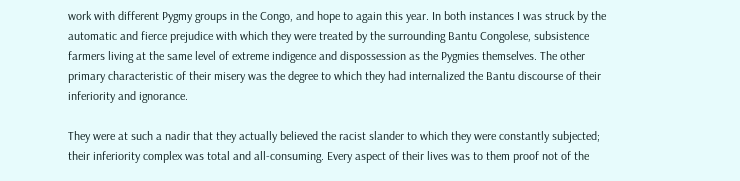work with different Pygmy groups in the Congo, and hope to again this year. In both instances I was struck by the automatic and fierce prejudice with which they were treated by the surrounding Bantu Congolese, subsistence farmers living at the same level of extreme indigence and dispossession as the Pygmies themselves. The other primary characteristic of their misery was the degree to which they had internalized the Bantu discourse of their inferiority and ignorance.

They were at such a nadir that they actually believed the racist slander to which they were constantly subjected; their inferiority complex was total and all-consuming. Every aspect of their lives was to them proof not of the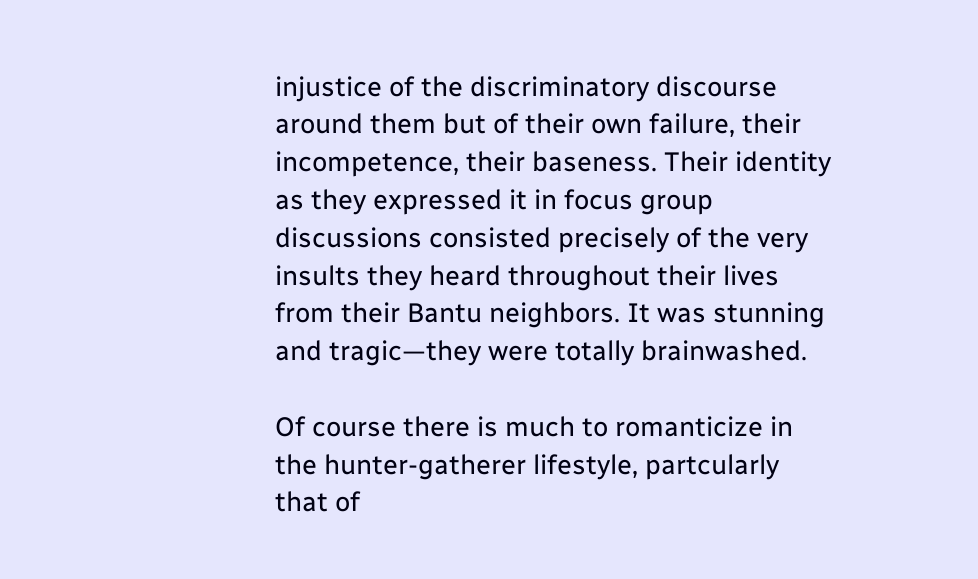injustice of the discriminatory discourse around them but of their own failure, their incompetence, their baseness. Their identity as they expressed it in focus group discussions consisted precisely of the very insults they heard throughout their lives from their Bantu neighbors. It was stunning and tragic—they were totally brainwashed.

Of course there is much to romanticize in the hunter-gatherer lifestyle, partcularly that of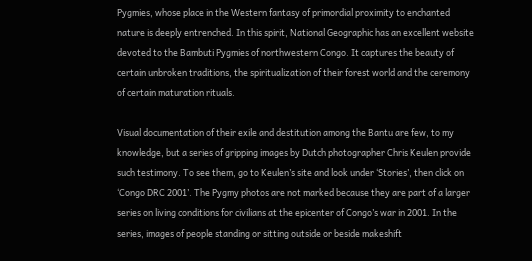Pygmies, whose place in the Western fantasy of primordial proximity to enchanted nature is deeply entrenched. In this spirit, National Geographic has an excellent website devoted to the Bambuti Pygmies of northwestern Congo. It captures the beauty of certain unbroken traditions, the spiritualization of their forest world and the ceremony of certain maturation rituals.

Visual documentation of their exile and destitution among the Bantu are few, to my knowledge, but a series of gripping images by Dutch photographer Chris Keulen provide such testimony. To see them, go to Keulen’s site and look under ‘Stories’, then click on ‘Congo DRC 2001’. The Pygmy photos are not marked because they are part of a larger series on living conditions for civilians at the epicenter of Congo’s war in 2001. In the series, images of people standing or sitting outside or beside makeshift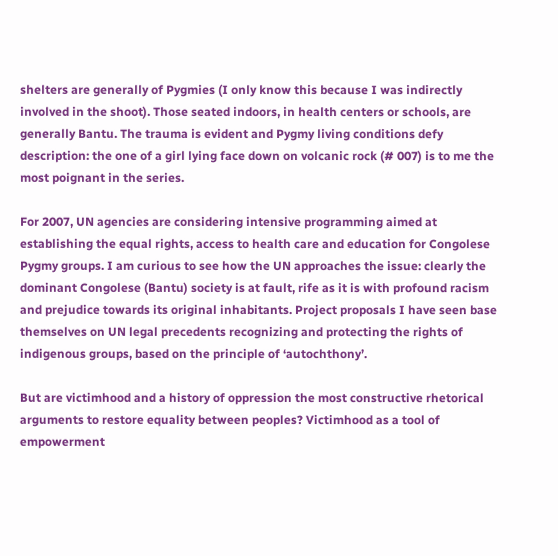shelters are generally of Pygmies (I only know this because I was indirectly involved in the shoot). Those seated indoors, in health centers or schools, are generally Bantu. The trauma is evident and Pygmy living conditions defy description: the one of a girl lying face down on volcanic rock (# 007) is to me the most poignant in the series.

For 2007, UN agencies are considering intensive programming aimed at establishing the equal rights, access to health care and education for Congolese Pygmy groups. I am curious to see how the UN approaches the issue: clearly the dominant Congolese (Bantu) society is at fault, rife as it is with profound racism and prejudice towards its original inhabitants. Project proposals I have seen base themselves on UN legal precedents recognizing and protecting the rights of indigenous groups, based on the principle of ‘autochthony’.

But are victimhood and a history of oppression the most constructive rhetorical arguments to restore equality between peoples? Victimhood as a tool of empowerment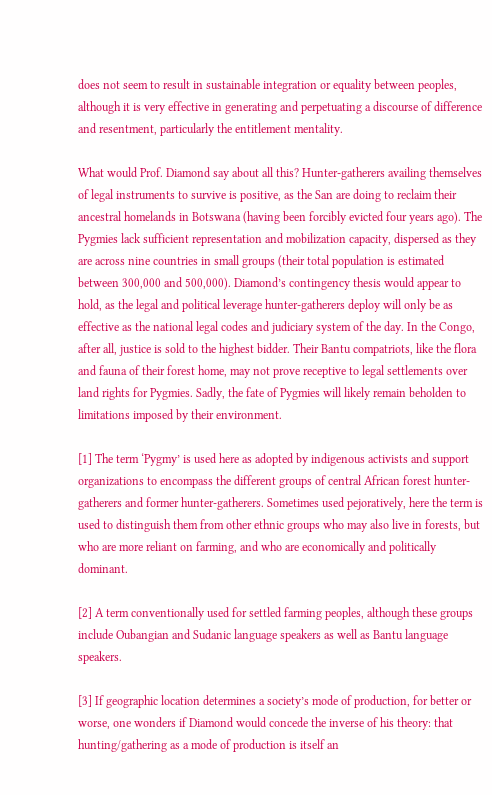does not seem to result in sustainable integration or equality between peoples, although it is very effective in generating and perpetuating a discourse of difference and resentment, particularly the entitlement mentality.

What would Prof. Diamond say about all this? Hunter-gatherers availing themselves of legal instruments to survive is positive, as the San are doing to reclaim their ancestral homelands in Botswana (having been forcibly evicted four years ago). The Pygmies lack sufficient representation and mobilization capacity, dispersed as they are across nine countries in small groups (their total population is estimated between 300,000 and 500,000). Diamond’s contingency thesis would appear to hold, as the legal and political leverage hunter-gatherers deploy will only be as effective as the national legal codes and judiciary system of the day. In the Congo, after all, justice is sold to the highest bidder. Their Bantu compatriots, like the flora and fauna of their forest home, may not prove receptive to legal settlements over land rights for Pygmies. Sadly, the fate of Pygmies will likely remain beholden to limitations imposed by their environment.

[1] The term ‘Pygmy’ is used here as adopted by indigenous activists and support organizations to encompass the different groups of central African forest hunter-gatherers and former hunter-gatherers. Sometimes used pejoratively, here the term is used to distinguish them from other ethnic groups who may also live in forests, but who are more reliant on farming, and who are economically and politically dominant.

[2] A term conventionally used for settled farming peoples, although these groups include Oubangian and Sudanic language speakers as well as Bantu language speakers.

[3] If geographic location determines a society’s mode of production, for better or worse, one wonders if Diamond would concede the inverse of his theory: that hunting/gathering as a mode of production is itself an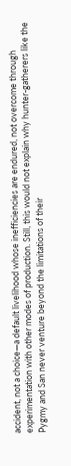accident, not a choice—a default livelihood whose inefficiencies are endured, not overcome through experimentation with other modes of production. Still, this would not explain why hunter-gatherers like the Pygmy and San never venture beyond the limitations of their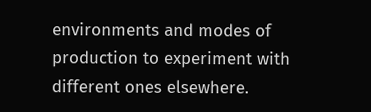environments and modes of production to experiment with different ones elsewhere.